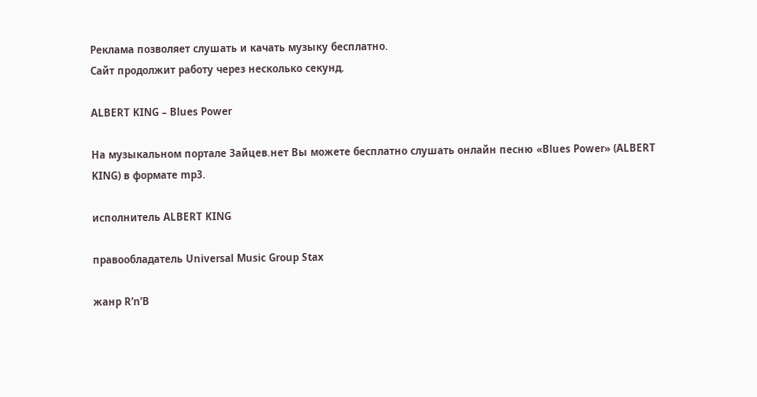Реклама позволяет слушать и качать музыку бесплатно.
Сайт продолжит работу через несколько секунд.

ALBERT KING – Blues Power

На музыкальном портале Зайцев.нет Вы можете бесплатно слушать онлайн песню «Blues Power» (ALBERT KING) в формате mp3.

исполнитель ALBERT KING

правообладатель Universal Music Group Stax

жанр R’n’B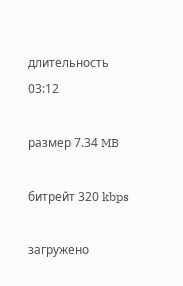длительность 03:12

размер 7.34 MB

битрейт 320 kbps

загружено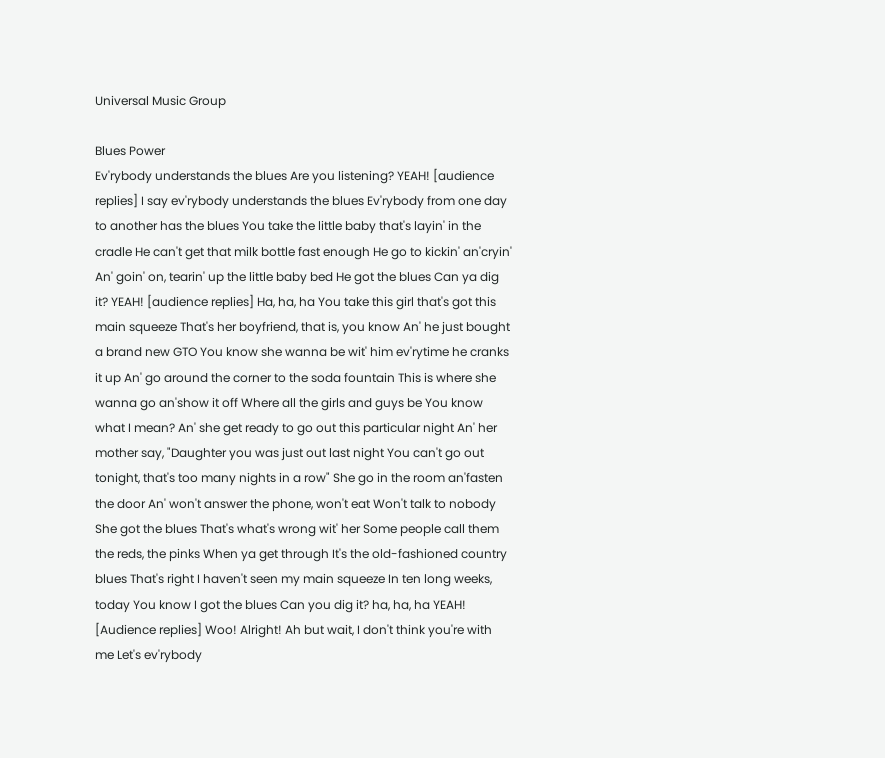Universal Music Group

Blues Power
Ev'rybody understands the blues Are you listening? YEAH! [audience replies] I say ev'rybody understands the blues Ev'rybody from one day to another has the blues You take the little baby that's layin' in the cradle He can't get that milk bottle fast enough He go to kickin' an'cryin' An' goin' on, tearin' up the little baby bed He got the blues Can ya dig it? YEAH! [audience replies] Ha, ha, ha You take this girl that's got this main squeeze That's her boyfriend, that is, you know An' he just bought a brand new GTO You know she wanna be wit' him ev'rytime he cranks it up An' go around the corner to the soda fountain This is where she wanna go an'show it off Where all the girls and guys be You know what I mean? An' she get ready to go out this particular night An' her mother say, "Daughter you was just out last night You can't go out tonight, that's too many nights in a row" She go in the room an'fasten the door An' won't answer the phone, won't eat Won't talk to nobody She got the blues That's what's wrong wit' her Some people call them the reds, the pinks When ya get through It's the old-fashioned country blues That's right I haven't seen my main squeeze In ten long weeks, today You know I got the blues Can you dig it? ha, ha, ha YEAH! [Audience replies] Woo! Alright! Ah but wait, I don't think you're with me Let's ev'rybody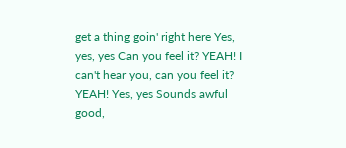get a thing goin' right here Yes, yes, yes Can you feel it? YEAH! I can't hear you, can you feel it? YEAH! Yes, yes Sounds awful good,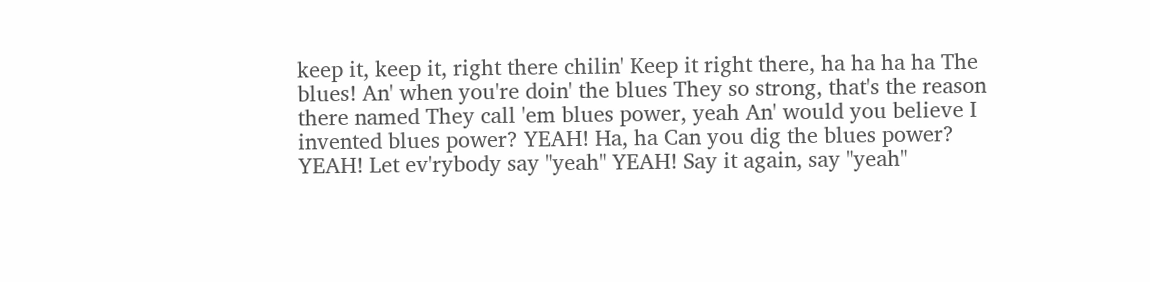keep it, keep it, right there chilin' Keep it right there, ha ha ha ha The blues! An' when you're doin' the blues They so strong, that's the reason there named They call 'em blues power, yeah An' would you believe I invented blues power? YEAH! Ha, ha Can you dig the blues power? YEAH! Let ev'rybody say "yeah" YEAH! Say it again, say "yeah"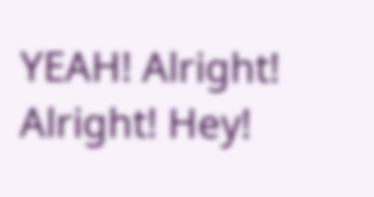YEAH! Alright! Alright! Hey!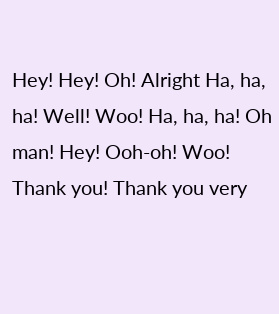Hey! Hey! Oh! Alright Ha, ha, ha! Well! Woo! Ha, ha, ha! Oh man! Hey! Ooh-oh! Woo! Thank you! Thank you very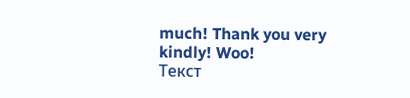much! Thank you very kindly! Woo!
Текст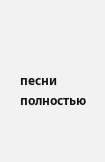песни полностью